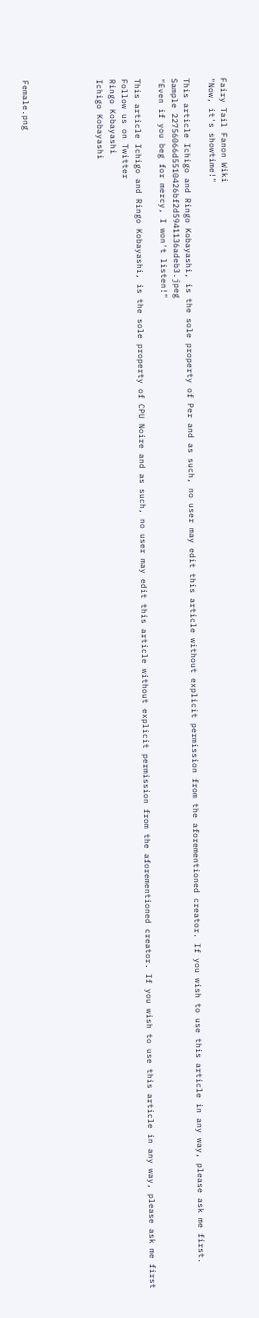Fairy Tail Fanon Wiki
"Now, it's showtime!"

This article Ichigo and Ringo Kobayashi, is the sole property of Per and as such, no user may edit this article without explicit permission from the aforementioned creator. If you wish to use this article in any way, please ask me first.
Sample 22756066d5510426bf2d5941136adeb3.jpeg
"Even if you beg for mercy, I won't listen!"

This article Ichigo and Ringo Kobayashi, is the sole property of CPU Noire and as such, no user may edit this article without explicit permission from the aforementioned creator. If you wish to use this article in any way, please ask me first
Follow us on Twitter
Ringo Kobayashi
Ichigo Kobayashi





Female.png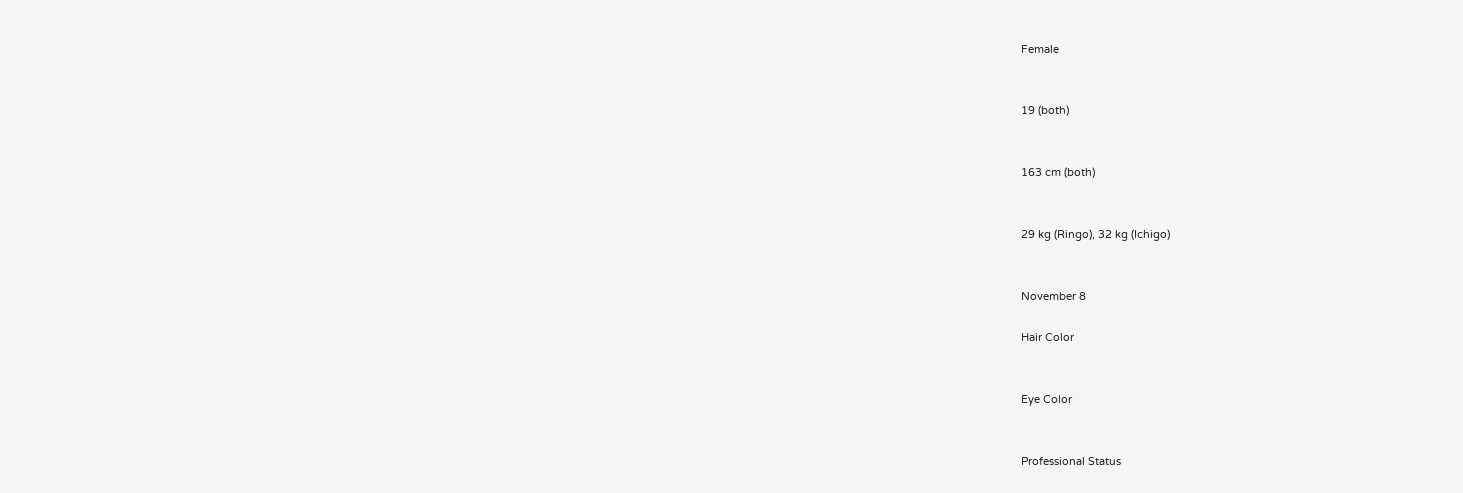Female


19 (both)


163 cm (both)


29 kg (Ringo), 32 kg (Ichigo)


November 8

Hair Color


Eye Color


Professional Status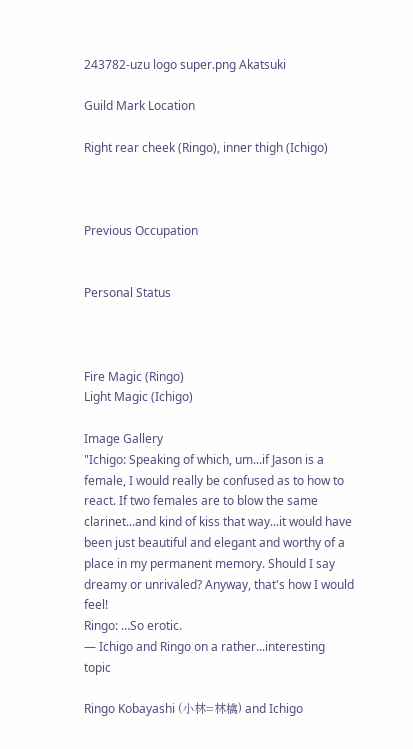243782-uzu logo super.png Akatsuki

Guild Mark Location

Right rear cheek (Ringo), inner thigh (Ichigo)



Previous Occupation


Personal Status



Fire Magic (Ringo)
Light Magic (Ichigo)

Image Gallery
"Ichigo: Speaking of which, um...if Jason is a female, I would really be confused as to how to react. If two females are to blow the same clarinet...and kind of kiss that way...it would have been just beautiful and elegant and worthy of a place in my permanent memory. Should I say dreamy or unrivaled? Anyway, that's how I would feel!
Ringo: …So erotic.
— Ichigo and Ringo on a rather...interesting topic

Ringo Kobayashi (小林=林檎) and Ichigo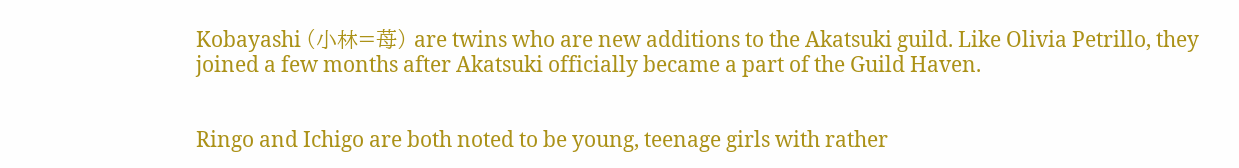Kobayashi (小林=苺) are twins who are new additions to the Akatsuki guild. Like Olivia Petrillo, they joined a few months after Akatsuki officially became a part of the Guild Haven.


Ringo and Ichigo are both noted to be young, teenage girls with rather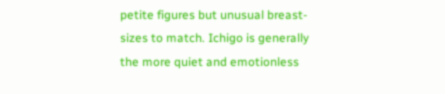petite figures but unusual breast-sizes to match. Ichigo is generally the more quiet and emotionless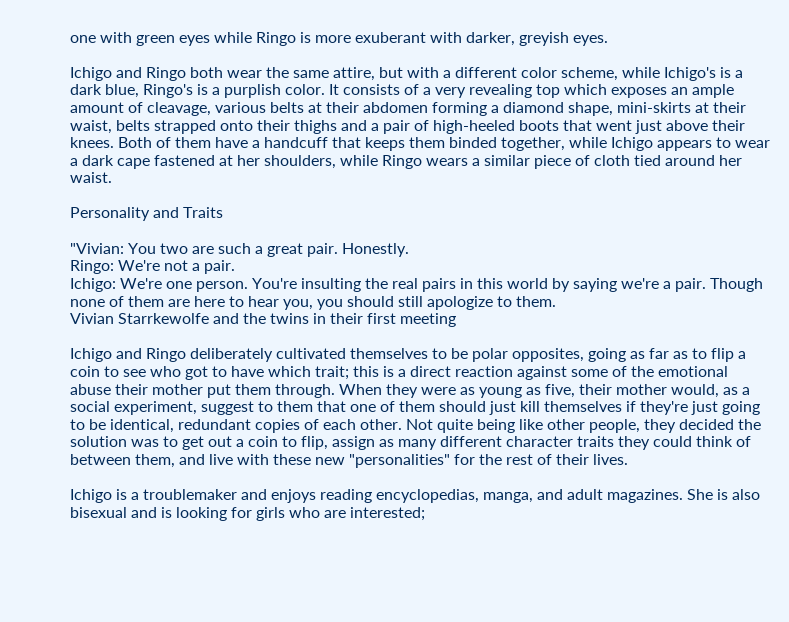one with green eyes while Ringo is more exuberant with darker, greyish eyes.

Ichigo and Ringo both wear the same attire, but with a different color scheme, while Ichigo's is a dark blue, Ringo's is a purplish color. It consists of a very revealing top which exposes an ample amount of cleavage, various belts at their abdomen forming a diamond shape, mini-skirts at their waist, belts strapped onto their thighs and a pair of high-heeled boots that went just above their knees. Both of them have a handcuff that keeps them binded together, while Ichigo appears to wear a dark cape fastened at her shoulders, while Ringo wears a similar piece of cloth tied around her waist.

Personality and Traits

"Vivian: You two are such a great pair. Honestly.
Ringo: We're not a pair.
Ichigo: We're one person. You're insulting the real pairs in this world by saying we're a pair. Though none of them are here to hear you, you should still apologize to them.
Vivian Starrkewolfe and the twins in their first meeting

Ichigo and Ringo deliberately cultivated themselves to be polar opposites, going as far as to flip a coin to see who got to have which trait; this is a direct reaction against some of the emotional abuse their mother put them through. When they were as young as five, their mother would, as a social experiment, suggest to them that one of them should just kill themselves if they're just going to be identical, redundant copies of each other. Not quite being like other people, they decided the solution was to get out a coin to flip, assign as many different character traits they could think of between them, and live with these new "personalities" for the rest of their lives.

Ichigo is a troublemaker and enjoys reading encyclopedias, manga, and adult magazines. She is also bisexual and is looking for girls who are interested;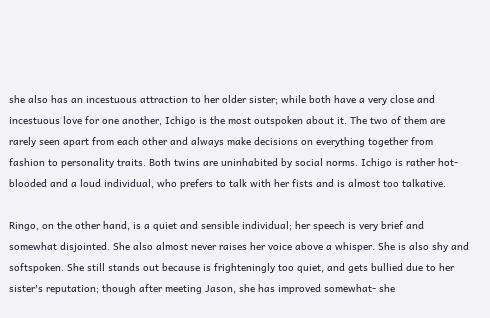she also has an incestuous attraction to her older sister; while both have a very close and incestuous love for one another, Ichigo is the most outspoken about it. The two of them are rarely seen apart from each other and always make decisions on everything together from fashion to personality traits. Both twins are uninhabited by social norms. Ichigo is rather hot-blooded and a loud individual, who prefers to talk with her fists and is almost too talkative.

Ringo, on the other hand, is a quiet and sensible individual; her speech is very brief and somewhat disjointed. She also almost never raises her voice above a whisper. She is also shy and softspoken. She still stands out because is frighteningly too quiet, and gets bullied due to her sister's reputation; though after meeting Jason, she has improved somewhat- she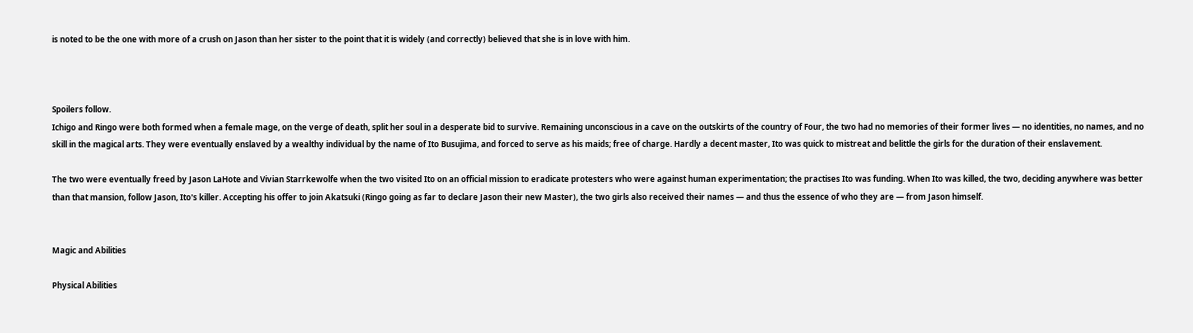is noted to be the one with more of a crush on Jason than her sister to the point that it is widely (and correctly) believed that she is in love with him.



Spoilers follow.
Ichigo and Ringo were both formed when a female mage, on the verge of death, split her soul in a desperate bid to survive. Remaining unconscious in a cave on the outskirts of the country of Four, the two had no memories of their former lives — no identities, no names, and no skill in the magical arts. They were eventually enslaved by a wealthy individual by the name of Ito Busujima, and forced to serve as his maids; free of charge. Hardly a decent master, Ito was quick to mistreat and belittle the girls for the duration of their enslavement.

The two were eventually freed by Jason LaHote and Vivian Starrkewolfe when the two visited Ito on an official mission to eradicate protesters who were against human experimentation; the practises Ito was funding. When Ito was killed, the two, deciding anywhere was better than that mansion, follow Jason, Ito's killer. Accepting his offer to join Akatsuki (Ringo going as far to declare Jason their new Master), the two girls also received their names — and thus the essence of who they are — from Jason himself.


Magic and Abilities

Physical Abilities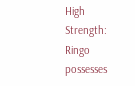High Strength: Ringo possesses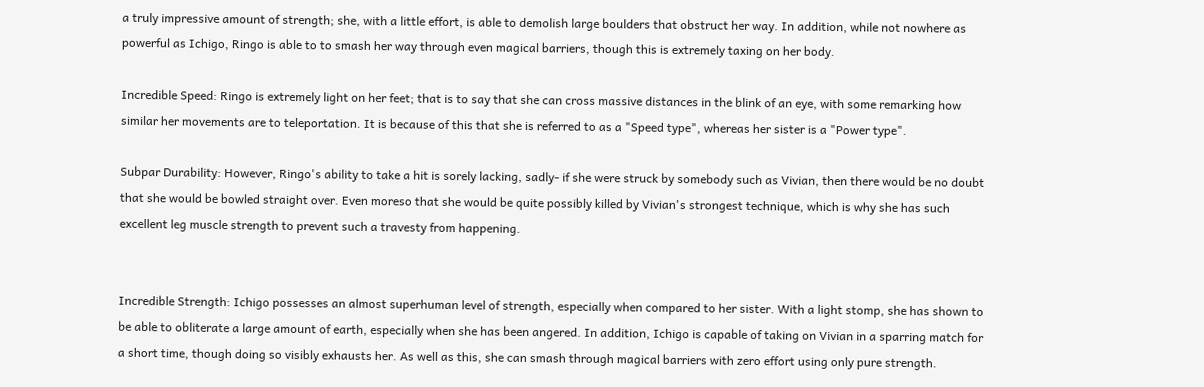a truly impressive amount of strength; she, with a little effort, is able to demolish large boulders that obstruct her way. In addition, while not nowhere as powerful as Ichigo, Ringo is able to to smash her way through even magical barriers, though this is extremely taxing on her body.

Incredible Speed: Ringo is extremely light on her feet; that is to say that she can cross massive distances in the blink of an eye, with some remarking how similar her movements are to teleportation. It is because of this that she is referred to as a "Speed type", whereas her sister is a "Power type".

Subpar Durability: However, Ringo's ability to take a hit is sorely lacking, sadly- if she were struck by somebody such as Vivian, then there would be no doubt that she would be bowled straight over. Even moreso that she would be quite possibly killed by Vivian's strongest technique, which is why she has such excellent leg muscle strength to prevent such a travesty from happening.


Incredible Strength: Ichigo possesses an almost superhuman level of strength, especially when compared to her sister. With a light stomp, she has shown to be able to obliterate a large amount of earth, especially when she has been angered. In addition, Ichigo is capable of taking on Vivian in a sparring match for a short time, though doing so visibly exhausts her. As well as this, she can smash through magical barriers with zero effort using only pure strength.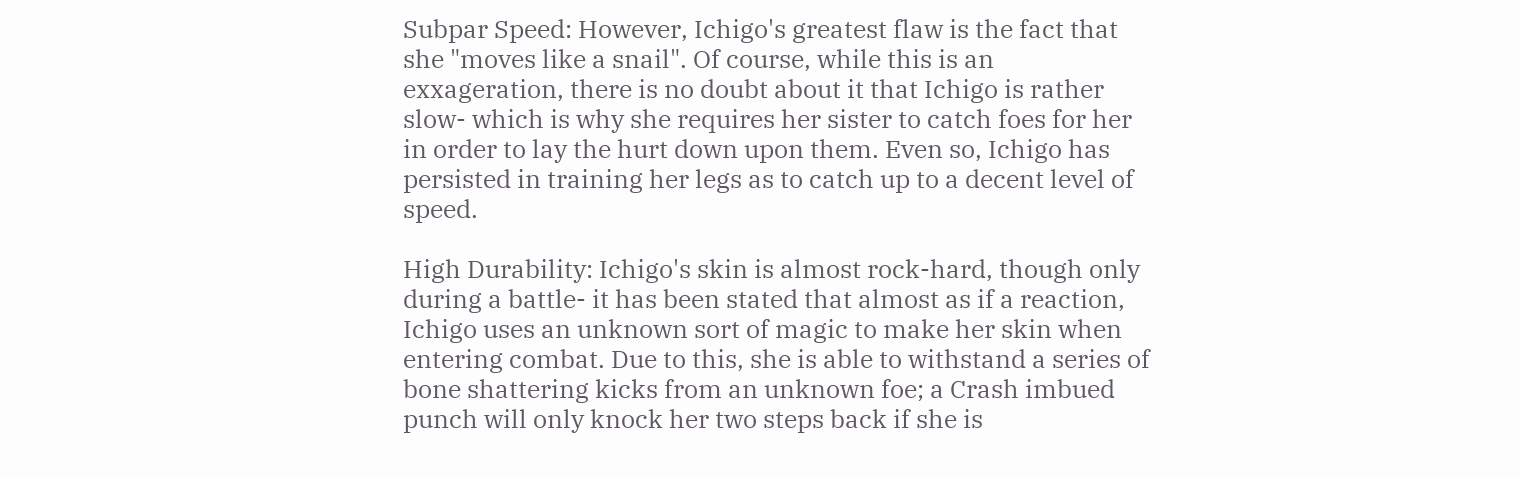Subpar Speed: However, Ichigo's greatest flaw is the fact that she "moves like a snail". Of course, while this is an exxageration, there is no doubt about it that Ichigo is rather slow- which is why she requires her sister to catch foes for her in order to lay the hurt down upon them. Even so, Ichigo has persisted in training her legs as to catch up to a decent level of speed.

High Durability: Ichigo's skin is almost rock-hard, though only during a battle- it has been stated that almost as if a reaction, Ichigo uses an unknown sort of magic to make her skin when entering combat. Due to this, she is able to withstand a series of bone shattering kicks from an unknown foe; a Crash imbued punch will only knock her two steps back if she is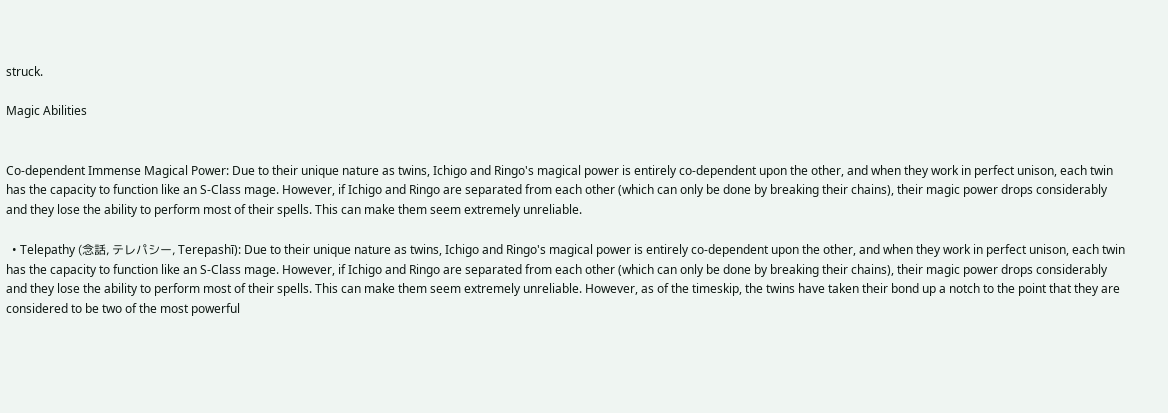struck.

Magic Abilities


Co-dependent Immense Magical Power: Due to their unique nature as twins, Ichigo and Ringo's magical power is entirely co-dependent upon the other, and when they work in perfect unison, each twin has the capacity to function like an S-Class mage. However, if Ichigo and Ringo are separated from each other (which can only be done by breaking their chains), their magic power drops considerably and they lose the ability to perform most of their spells. This can make them seem extremely unreliable.

  • Telepathy (念話, テレパシー, Terepashī): Due to their unique nature as twins, Ichigo and Ringo's magical power is entirely co-dependent upon the other, and when they work in perfect unison, each twin has the capacity to function like an S-Class mage. However, if Ichigo and Ringo are separated from each other (which can only be done by breaking their chains), their magic power drops considerably and they lose the ability to perform most of their spells. This can make them seem extremely unreliable. However, as of the timeskip, the twins have taken their bond up a notch to the point that they are considered to be two of the most powerful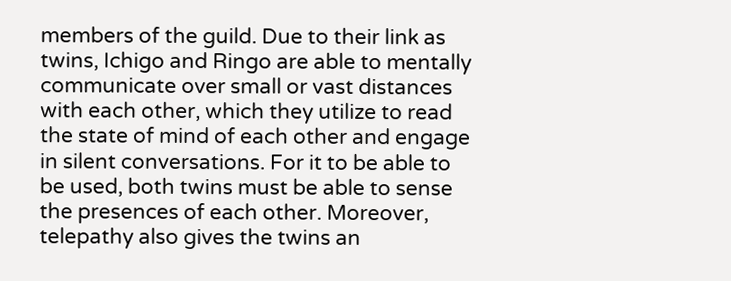members of the guild. Due to their link as twins, Ichigo and Ringo are able to mentally communicate over small or vast distances with each other, which they utilize to read the state of mind of each other and engage in silent conversations. For it to be able to be used, both twins must be able to sense the presences of each other. Moreover, telepathy also gives the twins an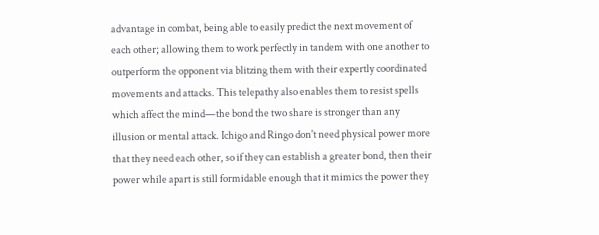advantage in combat, being able to easily predict the next movement of each other; allowing them to work perfectly in tandem with one another to outperform the opponent via blitzing them with their expertly coordinated movements and attacks. This telepathy also enables them to resist spells which affect the mind—the bond the two share is stronger than any illusion or mental attack. Ichigo and Ringo don't need physical power more that they need each other, so if they can establish a greater bond, then their power while apart is still formidable enough that it mimics the power they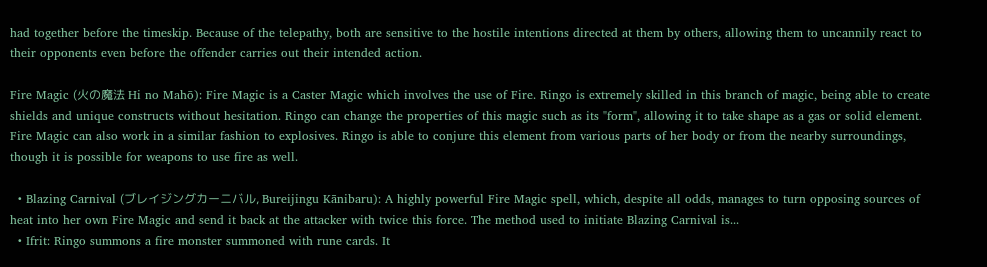had together before the timeskip. Because of the telepathy, both are sensitive to the hostile intentions directed at them by others, allowing them to uncannily react to their opponents even before the offender carries out their intended action.

Fire Magic (火の魔法 Hi no Mahō): Fire Magic is a Caster Magic which involves the use of Fire. Ringo is extremely skilled in this branch of magic, being able to create shields and unique constructs without hesitation. Ringo can change the properties of this magic such as its "form", allowing it to take shape as a gas or solid element. Fire Magic can also work in a similar fashion to explosives. Ringo is able to conjure this element from various parts of her body or from the nearby surroundings, though it is possible for weapons to use fire as well.

  • Blazing Carnival (ブレイジングカーニバル, Bureijingu Kānibaru): A highly powerful Fire Magic spell, which, despite all odds, manages to turn opposing sources of heat into her own Fire Magic and send it back at the attacker with twice this force. The method used to initiate Blazing Carnival is...
  • Ifrit: Ringo summons a fire monster summoned with rune cards. It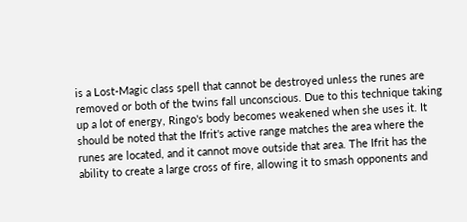is a Lost-Magic class spell that cannot be destroyed unless the runes are removed or both of the twins fall unconscious. Due to this technique taking up a lot of energy, Ringo's body becomes weakened when she uses it. It should be noted that the Ifrit's active range matches the area where the runes are located, and it cannot move outside that area. The Ifrit has the ability to create a large cross of fire, allowing it to smash opponents and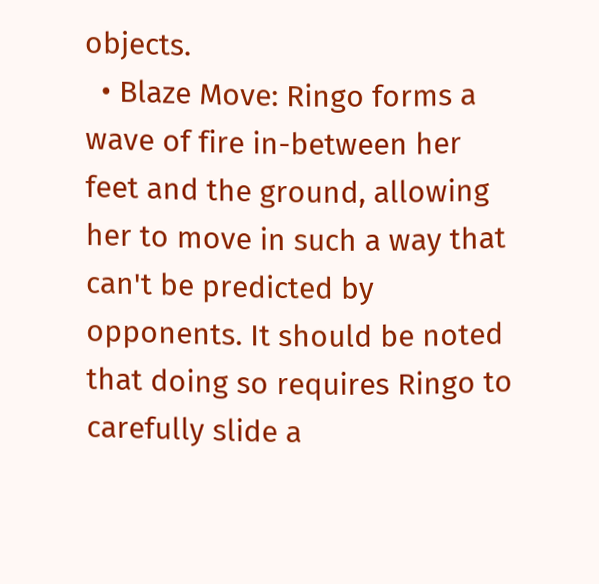objects.
  • Blaze Move: Ringo forms a wave of fire in-between her feet and the ground, allowing her to move in such a way that can't be predicted by opponents. It should be noted that doing so requires Ringo to carefully slide a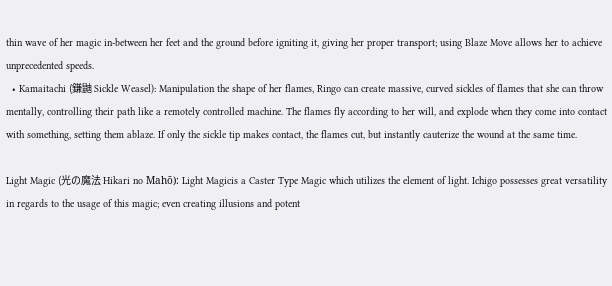thin wave of her magic in-between her feet and the ground before igniting it, giving her proper transport; using Blaze Move allows her to achieve unprecedented speeds.
  • Kamaitachi (鎌鼬 Sickle Weasel): Manipulation the shape of her flames, Ringo can create massive, curved sickles of flames that she can throw mentally, controlling their path like a remotely controlled machine. The flames fly according to her will, and explode when they come into contact with something, setting them ablaze. If only the sickle tip makes contact, the flames cut, but instantly cauterize the wound at the same time.

Light Magic (光の魔法 Hikari no Mahō): Light Magicis a Caster Type Magic which utilizes the element of light. Ichigo possesses great versatility in regards to the usage of this magic; even creating illusions and potent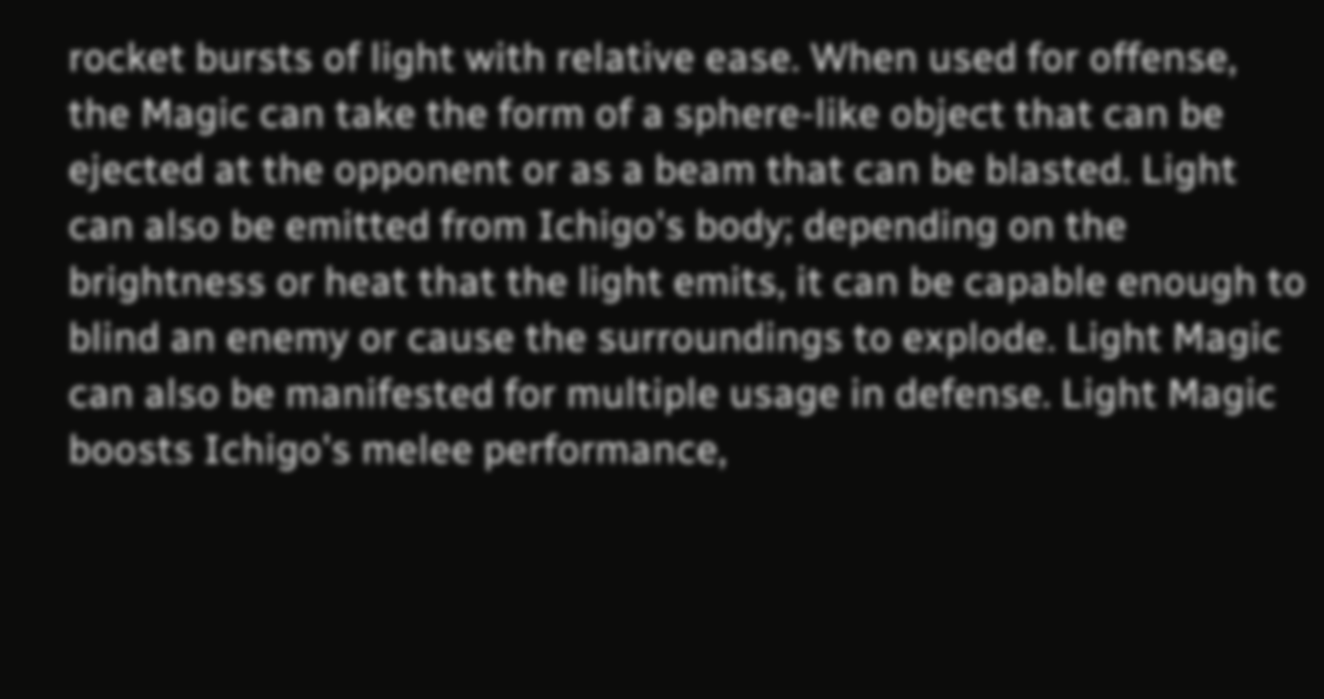rocket bursts of light with relative ease. When used for offense, the Magic can take the form of a sphere-like object that can be ejected at the opponent or as a beam that can be blasted. Light can also be emitted from Ichigo's body; depending on the brightness or heat that the light emits, it can be capable enough to blind an enemy or cause the surroundings to explode. Light Magic can also be manifested for multiple usage in defense. Light Magic boosts Ichigo's melee performance,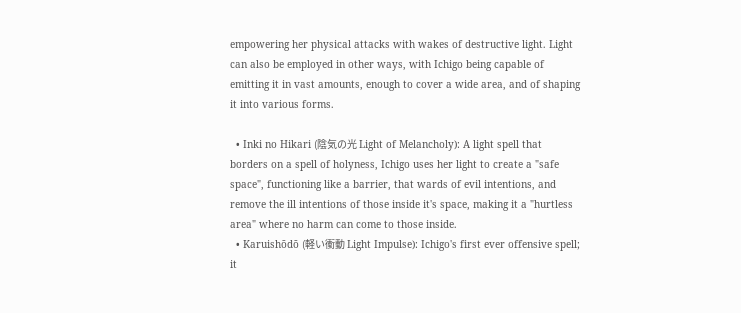empowering her physical attacks with wakes of destructive light. Light can also be employed in other ways, with Ichigo being capable of emitting it in vast amounts, enough to cover a wide area, and of shaping it into various forms.

  • Inki no Hikari (陰気の光 Light of Melancholy): A light spell that borders on a spell of holyness, Ichigo uses her light to create a "safe space", functioning like a barrier, that wards of evil intentions, and remove the ill intentions of those inside it's space, making it a "hurtless area" where no harm can come to those inside.
  • Karuishōdō (軽い衝動 Light Impulse): Ichigo's first ever offensive spell; it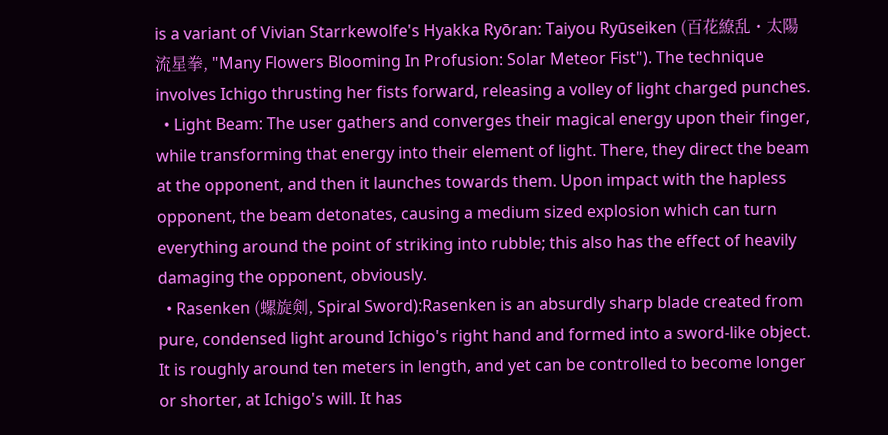is a variant of Vivian Starrkewolfe's Hyakka Ryōran: Taiyou Ryūseiken (百花繚乱・太陽流星拳, "Many Flowers Blooming In Profusion: Solar Meteor Fist"). The technique involves Ichigo thrusting her fists forward, releasing a volley of light charged punches.
  • Light Beam: The user gathers and converges their magical energy upon their finger, while transforming that energy into their element of light. There, they direct the beam at the opponent, and then it launches towards them. Upon impact with the hapless opponent, the beam detonates, causing a medium sized explosion which can turn everything around the point of striking into rubble; this also has the effect of heavily damaging the opponent, obviously.
  • Rasenken (螺旋剣, Spiral Sword):Rasenken is an absurdly sharp blade created from pure, condensed light around Ichigo's right hand and formed into a sword-like object. It is roughly around ten meters in length, and yet can be controlled to become longer or shorter, at Ichigo's will. It has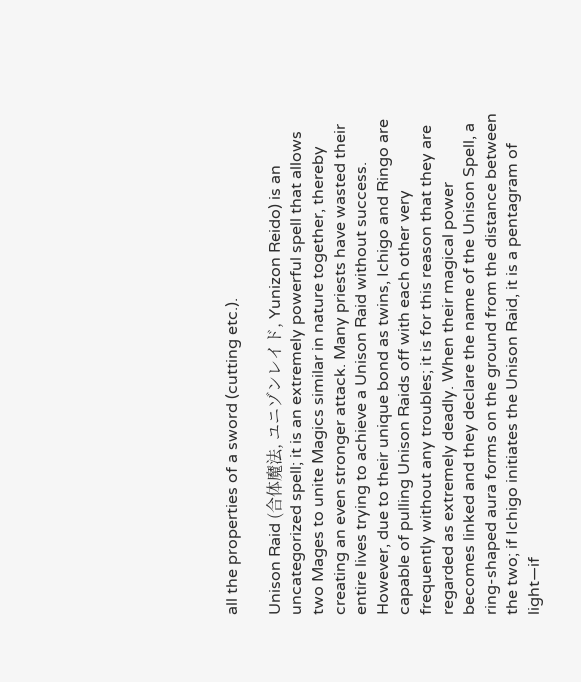all the properties of a sword (cutting etc.).

Unison Raid (合体魔法, ユニゾンレイド, Yunizon Reido) is an uncategorized spell; it is an extremely powerful spell that allows two Mages to unite Magics similar in nature together, thereby creating an even stronger attack. Many priests have wasted their entire lives trying to achieve a Unison Raid without success. However, due to their unique bond as twins, Ichigo and Ringo are capable of pulling Unison Raids off with each other very frequently without any troubles; it is for this reason that they are regarded as extremely deadly. When their magical power becomes linked and they declare the name of the Unison Spell, a ring-shaped aura forms on the ground from the distance between the two; if Ichigo initiates the Unison Raid, it is a pentagram of light—if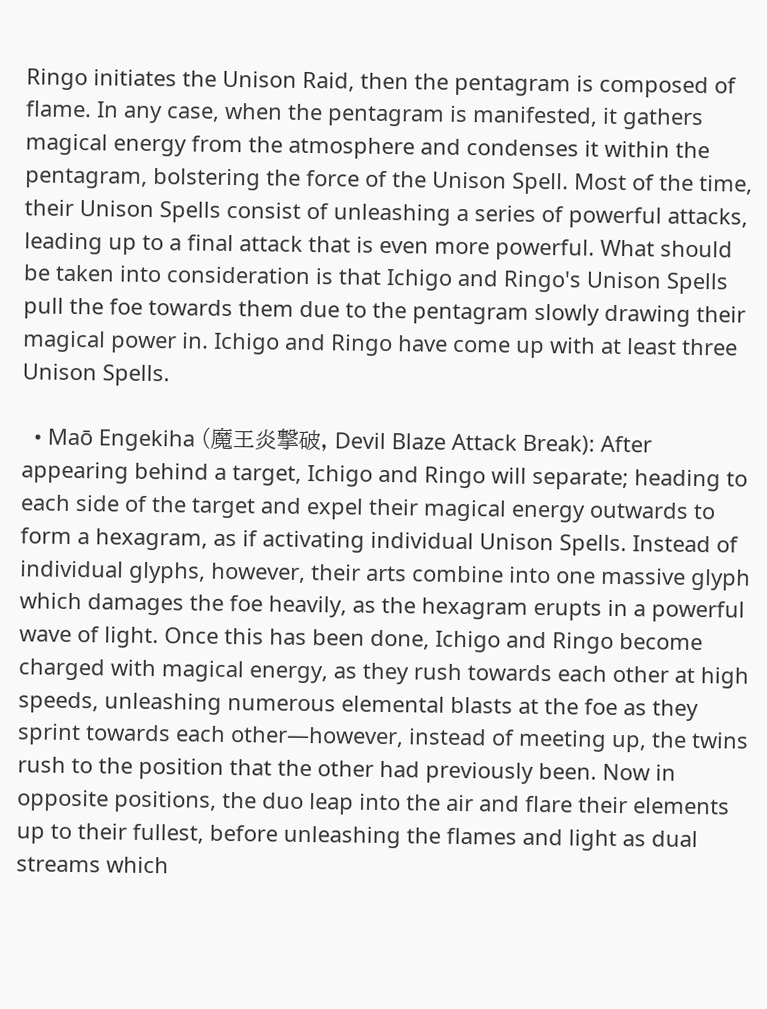Ringo initiates the Unison Raid, then the pentagram is composed of flame. In any case, when the pentagram is manifested, it gathers magical energy from the atmosphere and condenses it within the pentagram, bolstering the force of the Unison Spell. Most of the time, their Unison Spells consist of unleashing a series of powerful attacks, leading up to a final attack that is even more powerful. What should be taken into consideration is that Ichigo and Ringo's Unison Spells pull the foe towards them due to the pentagram slowly drawing their magical power in. Ichigo and Ringo have come up with at least three Unison Spells.

  • Maō Engekiha (魔王炎撃破, Devil Blaze Attack Break): After appearing behind a target, Ichigo and Ringo will separate; heading to each side of the target and expel their magical energy outwards to form a hexagram, as if activating individual Unison Spells. Instead of individual glyphs, however, their arts combine into one massive glyph which damages the foe heavily, as the hexagram erupts in a powerful wave of light. Once this has been done, Ichigo and Ringo become charged with magical energy, as they rush towards each other at high speeds, unleashing numerous elemental blasts at the foe as they sprint towards each other—however, instead of meeting up, the twins rush to the position that the other had previously been. Now in opposite positions, the duo leap into the air and flare their elements up to their fullest, before unleashing the flames and light as dual streams which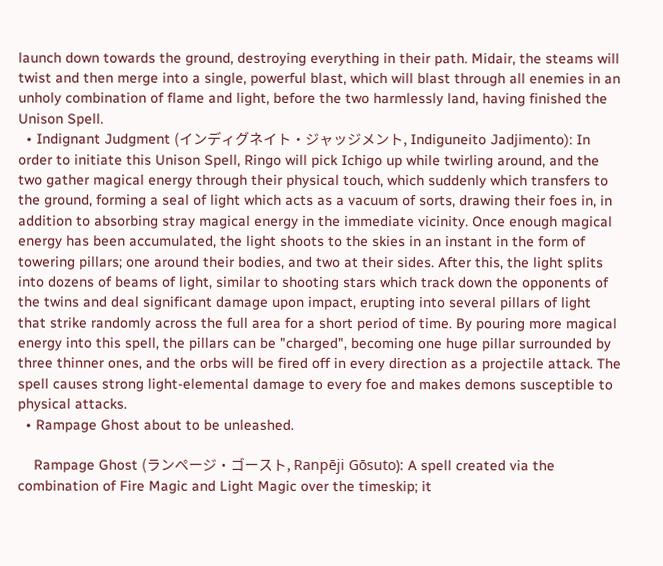launch down towards the ground, destroying everything in their path. Midair, the steams will twist and then merge into a single, powerful blast, which will blast through all enemies in an unholy combination of flame and light, before the two harmlessly land, having finished the Unison Spell.
  • Indignant Judgment (インディグネイト・ジャッジメント, Indiguneito Jadjimento): In order to initiate this Unison Spell, Ringo will pick Ichigo up while twirling around, and the two gather magical energy through their physical touch, which suddenly which transfers to the ground, forming a seal of light which acts as a vacuum of sorts, drawing their foes in, in addition to absorbing stray magical energy in the immediate vicinity. Once enough magical energy has been accumulated, the light shoots to the skies in an instant in the form of towering pillars; one around their bodies, and two at their sides. After this, the light splits into dozens of beams of light, similar to shooting stars which track down the opponents of the twins and deal significant damage upon impact, erupting into several pillars of light that strike randomly across the full area for a short period of time. By pouring more magical energy into this spell, the pillars can be "charged", becoming one huge pillar surrounded by three thinner ones, and the orbs will be fired off in every direction as a projectile attack. The spell causes strong light-elemental damage to every foe and makes demons susceptible to physical attacks.
  • Rampage Ghost about to be unleashed.

    Rampage Ghost (ランページ・ゴースト, Ranpēji Gōsuto): A spell created via the combination of Fire Magic and Light Magic over the timeskip; it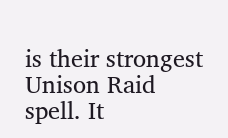is their strongest Unison Raid spell. It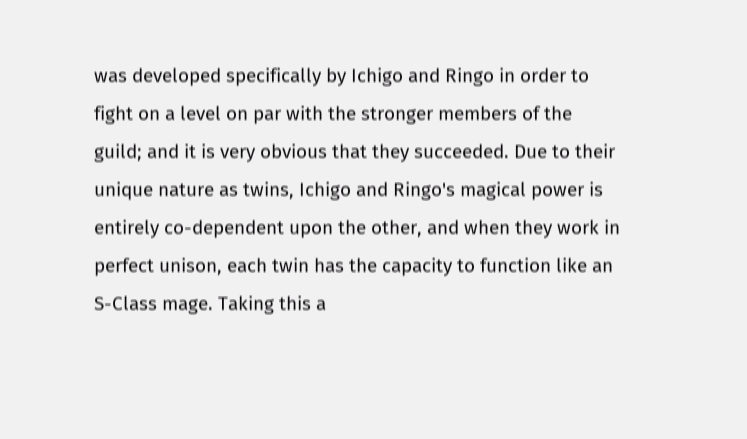was developed specifically by Ichigo and Ringo in order to fight on a level on par with the stronger members of the guild; and it is very obvious that they succeeded. Due to their unique nature as twins, Ichigo and Ringo's magical power is entirely co-dependent upon the other, and when they work in perfect unison, each twin has the capacity to function like an S-Class mage. Taking this a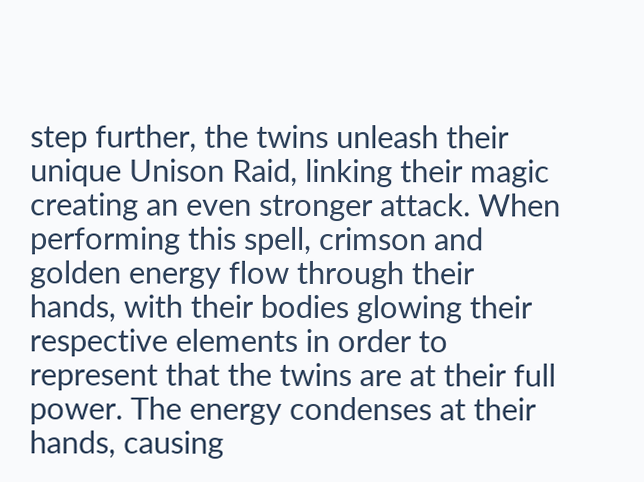step further, the twins unleash their unique Unison Raid, linking their magic creating an even stronger attack. When performing this spell, crimson and golden energy flow through their hands, with their bodies glowing their respective elements in order to represent that the twins are at their full power. The energy condenses at their hands, causing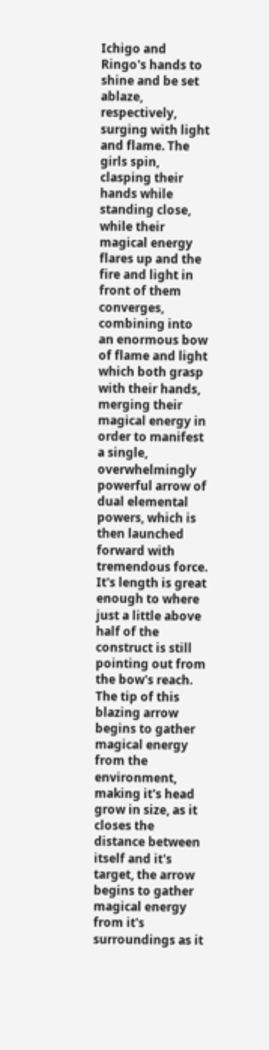Ichigo and Ringo's hands to shine and be set ablaze, respectively, surging with light and flame. The girls spin, clasping their hands while standing close, while their magical energy flares up and the fire and light in front of them converges, combining into an enormous bow of flame and light which both grasp with their hands, merging their magical energy in order to manifest a single, overwhelmingly powerful arrow of dual elemental powers, which is then launched forward with tremendous force. It's length is great enough to where just a little above half of the construct is still pointing out from the bow's reach. The tip of this blazing arrow begins to gather magical energy from the environment, making it's head grow in size, as it closes the distance between itself and it's target, the arrow begins to gather magical energy from it's surroundings as it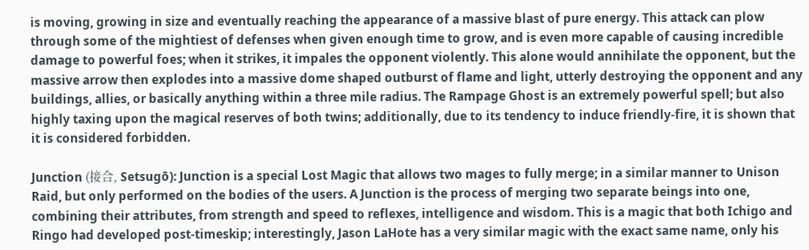is moving, growing in size and eventually reaching the appearance of a massive blast of pure energy. This attack can plow through some of the mightiest of defenses when given enough time to grow, and is even more capable of causing incredible damage to powerful foes; when it strikes, it impales the opponent violently. This alone would annihilate the opponent, but the massive arrow then explodes into a massive dome shaped outburst of flame and light, utterly destroying the opponent and any buildings, allies, or basically anything within a three mile radius. The Rampage Ghost is an extremely powerful spell; but also highly taxing upon the magical reserves of both twins; additionally, due to its tendency to induce friendly-fire, it is shown that it is considered forbidden.

Junction (接合, Setsugō): Junction is a special Lost Magic that allows two mages to fully merge; in a similar manner to Unison Raid, but only performed on the bodies of the users. A Junction is the process of merging two separate beings into one, combining their attributes, from strength and speed to reflexes, intelligence and wisdom. This is a magic that both Ichigo and Ringo had developed post-timeskip; interestingly, Jason LaHote has a very similar magic with the exact same name, only his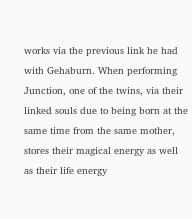works via the previous link he had with Gehaburn. When performing Junction, one of the twins, via their linked souls due to being born at the same time from the same mother, stores their magical energy as well as their life energy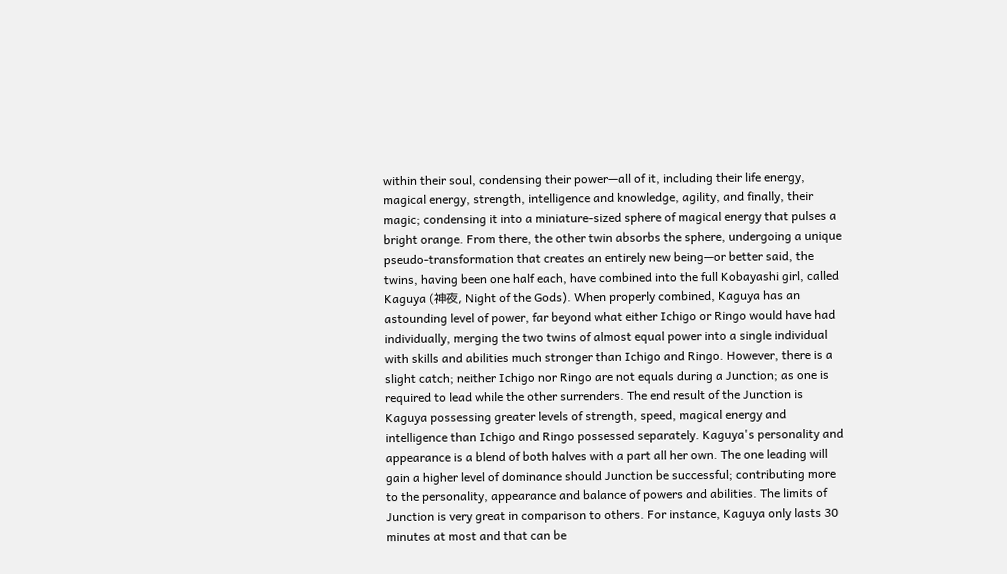within their soul, condensing their power—all of it, including their life energy, magical energy, strength, intelligence and knowledge, agility, and finally, their magic; condensing it into a miniature-sized sphere of magical energy that pulses a bright orange. From there, the other twin absorbs the sphere, undergoing a unique pseudo-transformation that creates an entirely new being—or better said, the twins, having been one half each, have combined into the full Kobayashi girl, called Kaguya (神夜, Night of the Gods). When properly combined, Kaguya has an astounding level of power, far beyond what either Ichigo or Ringo would have had individually, merging the two twins of almost equal power into a single individual with skills and abilities much stronger than Ichigo and Ringo. However, there is a slight catch; neither Ichigo nor Ringo are not equals during a Junction; as one is required to lead while the other surrenders. The end result of the Junction is Kaguya possessing greater levels of strength, speed, magical energy and intelligence than Ichigo and Ringo possessed separately. Kaguya's personality and appearance is a blend of both halves with a part all her own. The one leading will gain a higher level of dominance should Junction be successful; contributing more to the personality, appearance and balance of powers and abilities. The limits of Junction is very great in comparison to others. For instance, Kaguya only lasts 30 minutes at most and that can be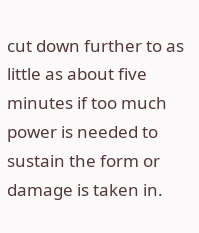cut down further to as little as about five minutes if too much power is needed to sustain the form or damage is taken in.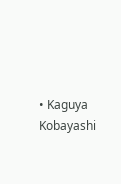• Kaguya Kobayashi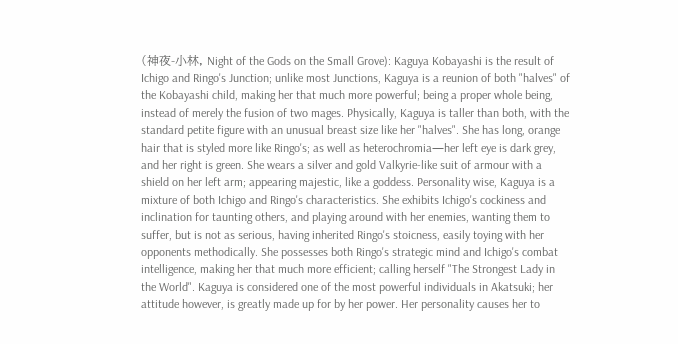(神夜-小林, Night of the Gods on the Small Grove): Kaguya Kobayashi is the result of Ichigo and Ringo's Junction; unlike most Junctions, Kaguya is a reunion of both "halves" of the Kobayashi child, making her that much more powerful; being a proper whole being, instead of merely the fusion of two mages. Physically, Kaguya is taller than both, with the standard petite figure with an unusual breast size like her "halves". She has long, orange hair that is styled more like Ringo's; as well as heterochromia—her left eye is dark grey, and her right is green. She wears a silver and gold Valkyrie-like suit of armour with a shield on her left arm; appearing majestic, like a goddess. Personality wise, Kaguya is a mixture of both Ichigo and Ringo's characteristics. She exhibits Ichigo's cockiness and inclination for taunting others, and playing around with her enemies, wanting them to suffer, but is not as serious, having inherited Ringo's stoicness, easily toying with her opponents methodically. She possesses both Ringo's strategic mind and Ichigo's combat intelligence, making her that much more efficient; calling herself "The Strongest Lady in the World". Kaguya is considered one of the most powerful individuals in Akatsuki; her attitude however, is greatly made up for by her power. Her personality causes her to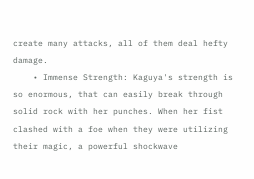create many attacks, all of them deal hefty damage.
    • Immense Strength: Kaguya's strength is so enormous, that can easily break through solid rock with her punches. When her fist clashed with a foe when they were utilizing their magic, a powerful shockwave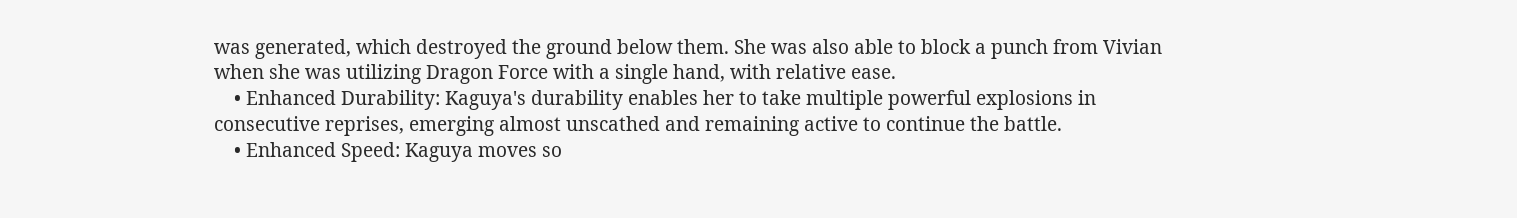was generated, which destroyed the ground below them. She was also able to block a punch from Vivian when she was utilizing Dragon Force with a single hand, with relative ease.
    • Enhanced Durability: Kaguya's durability enables her to take multiple powerful explosions in consecutive reprises, emerging almost unscathed and remaining active to continue the battle.
    • Enhanced Speed: Kaguya moves so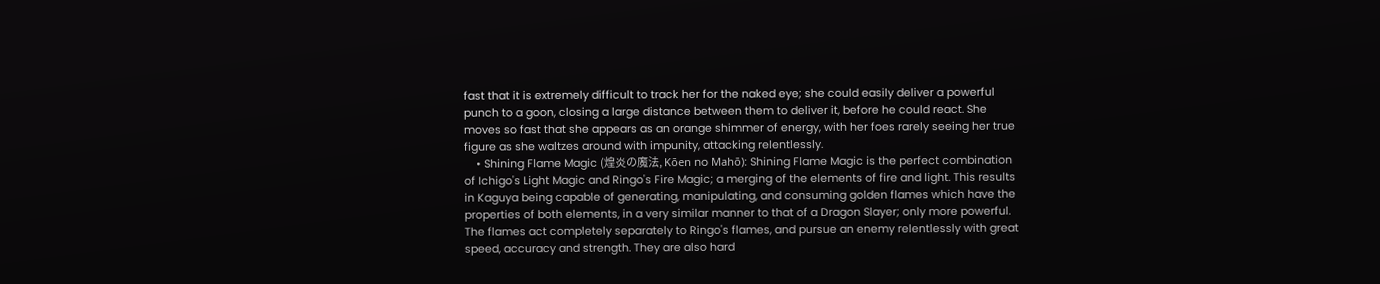fast that it is extremely difficult to track her for the naked eye; she could easily deliver a powerful punch to a goon, closing a large distance between them to deliver it, before he could react. She moves so fast that she appears as an orange shimmer of energy, with her foes rarely seeing her true figure as she waltzes around with impunity, attacking relentlessly.
    • Shining Flame Magic (煌炎の魔法, Kōen no Mahō): Shining Flame Magic is the perfect combination of Ichigo's Light Magic and Ringo's Fire Magic; a merging of the elements of fire and light. This results in Kaguya being capable of generating, manipulating, and consuming golden flames which have the properties of both elements, in a very similar manner to that of a Dragon Slayer; only more powerful. The flames act completely separately to Ringo's flames, and pursue an enemy relentlessly with great speed, accuracy and strength. They are also hard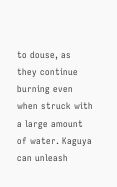to douse, as they continue burning even when struck with a large amount of water. Kaguya can unleash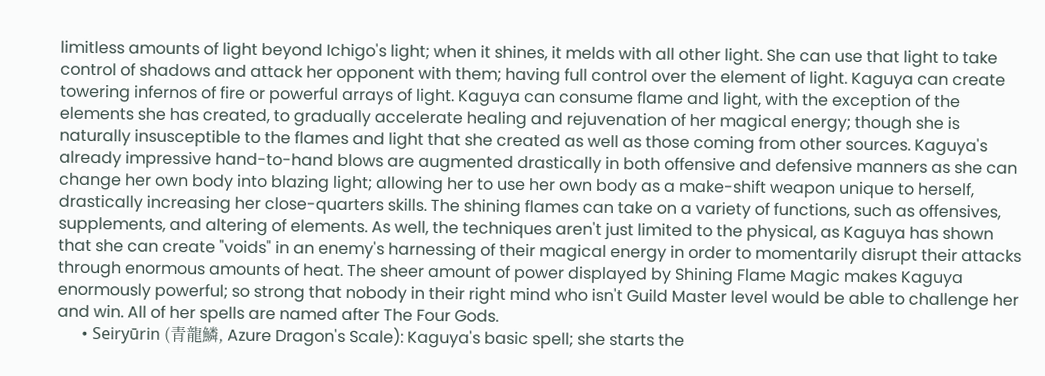limitless amounts of light beyond Ichigo's light; when it shines, it melds with all other light. She can use that light to take control of shadows and attack her opponent with them; having full control over the element of light. Kaguya can create towering infernos of fire or powerful arrays of light. Kaguya can consume flame and light, with the exception of the elements she has created, to gradually accelerate healing and rejuvenation of her magical energy; though she is naturally insusceptible to the flames and light that she created as well as those coming from other sources. Kaguya's already impressive hand-to-hand blows are augmented drastically in both offensive and defensive manners as she can change her own body into blazing light; allowing her to use her own body as a make-shift weapon unique to herself, drastically increasing her close-quarters skills. The shining flames can take on a variety of functions, such as offensives, supplements, and altering of elements. As well, the techniques aren't just limited to the physical, as Kaguya has shown that she can create "voids" in an enemy's harnessing of their magical energy in order to momentarily disrupt their attacks through enormous amounts of heat. The sheer amount of power displayed by Shining Flame Magic makes Kaguya enormously powerful; so strong that nobody in their right mind who isn't Guild Master level would be able to challenge her and win. All of her spells are named after The Four Gods.
      • Seiryūrin (青龍鱗, Azure Dragon's Scale): Kaguya's basic spell; she starts the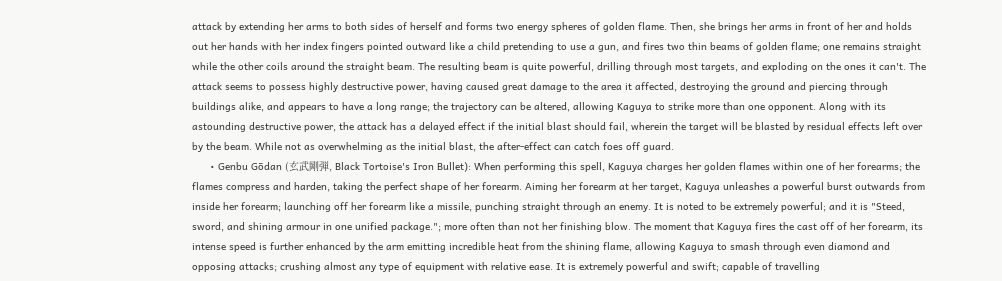attack by extending her arms to both sides of herself and forms two energy spheres of golden flame. Then, she brings her arms in front of her and holds out her hands with her index fingers pointed outward like a child pretending to use a gun, and fires two thin beams of golden flame; one remains straight while the other coils around the straight beam. The resulting beam is quite powerful, drilling through most targets, and exploding on the ones it can't. The attack seems to possess highly destructive power, having caused great damage to the area it affected, destroying the ground and piercing through buildings alike, and appears to have a long range; the trajectory can be altered, allowing Kaguya to strike more than one opponent. Along with its astounding destructive power, the attack has a delayed effect if the initial blast should fail, wherein the target will be blasted by residual effects left over by the beam. While not as overwhelming as the initial blast, the after-effect can catch foes off guard.
      • Genbu Gōdan (玄武剛弾, Black Tortoise's Iron Bullet): When performing this spell, Kaguya charges her golden flames within one of her forearms; the flames compress and harden, taking the perfect shape of her forearm. Aiming her forearm at her target, Kaguya unleashes a powerful burst outwards from inside her forearm; launching off her forearm like a missile, punching straight through an enemy. It is noted to be extremely powerful; and it is "Steed, sword, and shining armour in one unified package."; more often than not her finishing blow. The moment that Kaguya fires the cast off of her forearm, its intense speed is further enhanced by the arm emitting incredible heat from the shining flame, allowing Kaguya to smash through even diamond and opposing attacks; crushing almost any type of equipment with relative ease. It is extremely powerful and swift; capable of travelling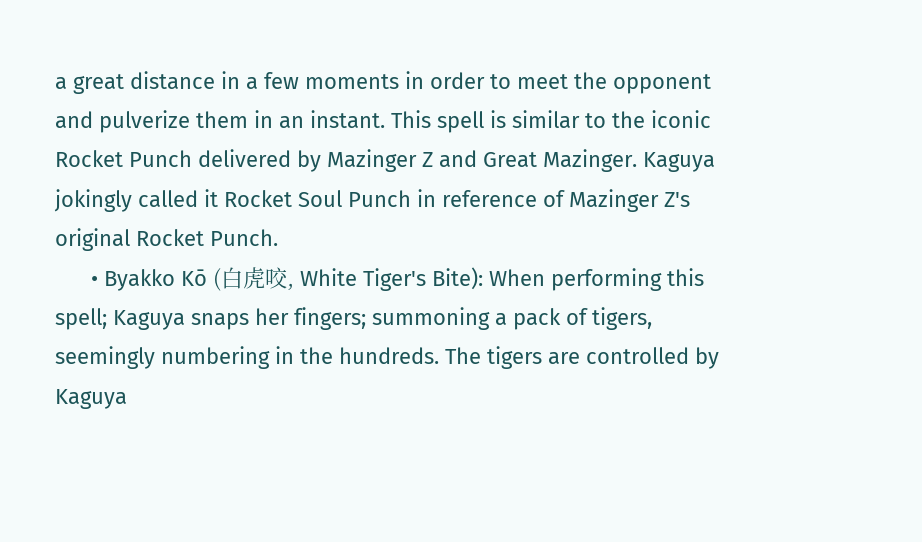a great distance in a few moments in order to meet the opponent and pulverize them in an instant. This spell is similar to the iconic Rocket Punch delivered by Mazinger Z and Great Mazinger. Kaguya jokingly called it Rocket Soul Punch in reference of Mazinger Z's original Rocket Punch.
      • Byakko Kō (白虎咬, White Tiger's Bite): When performing this spell; Kaguya snaps her fingers; summoning a pack of tigers, seemingly numbering in the hundreds. The tigers are controlled by Kaguya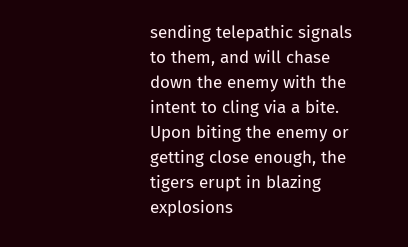sending telepathic signals to them, and will chase down the enemy with the intent to cling via a bite. Upon biting the enemy or getting close enough, the tigers erupt in blazing explosions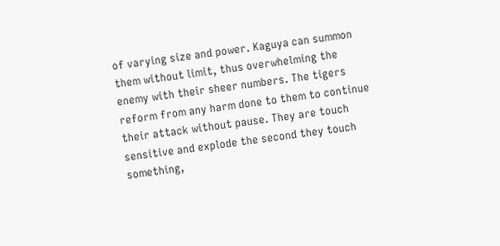of varying size and power. Kaguya can summon them without limit, thus overwhelming the enemy with their sheer numbers. The tigers reform from any harm done to them to continue their attack without pause. They are touch sensitive and explode the second they touch something,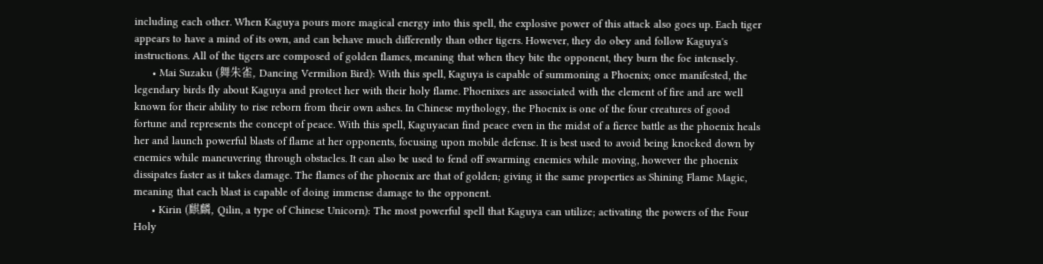including each other. When Kaguya pours more magical energy into this spell, the explosive power of this attack also goes up. Each tiger appears to have a mind of its own, and can behave much differently than other tigers. However, they do obey and follow Kaguya's instructions. All of the tigers are composed of golden flames, meaning that when they bite the opponent, they burn the foe intensely.
      • Mai Suzaku (舞朱雀, Dancing Vermilion Bird): With this spell, Kaguya is capable of summoning a Phoenix; once manifested, the legendary birds fly about Kaguya and protect her with their holy flame. Phoenixes are associated with the element of fire and are well known for their ability to rise reborn from their own ashes. In Chinese mythology, the Phoenix is one of the four creatures of good fortune and represents the concept of peace. With this spell, Kaguyacan find peace even in the midst of a fierce battle as the phoenix heals her and launch powerful blasts of flame at her opponents, focusing upon mobile defense. It is best used to avoid being knocked down by enemies while maneuvering through obstacles. It can also be used to fend off swarming enemies while moving, however the phoenix dissipates faster as it takes damage. The flames of the phoenix are that of golden; giving it the same properties as Shining Flame Magic, meaning that each blast is capable of doing immense damage to the opponent.
      • Kirin (麒麟, Qilin, a type of Chinese Unicorn): The most powerful spell that Kaguya can utilize; activating the powers of the Four Holy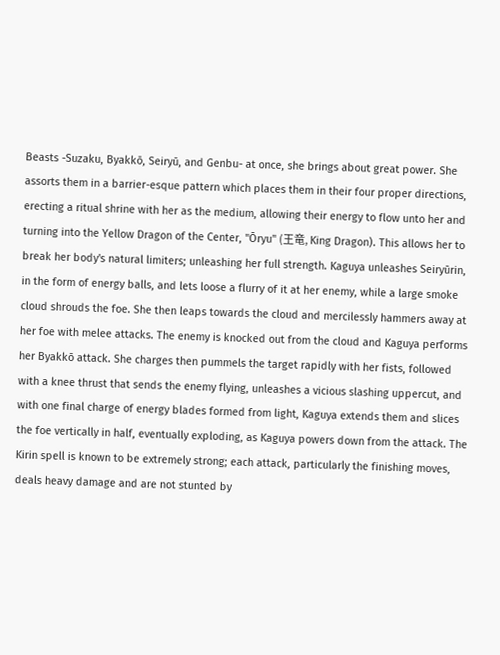Beasts -Suzaku, Byakkō, Seiryū, and Genbu- at once, she brings about great power. She assorts them in a barrier-esque pattern which places them in their four proper directions, erecting a ritual shrine with her as the medium, allowing their energy to flow unto her and turning into the Yellow Dragon of the Center, "Ōryu" (王竜, King Dragon). This allows her to break her body's natural limiters; unleashing her full strength. Kaguya unleashes Seiryūrin, in the form of energy balls, and lets loose a flurry of it at her enemy, while a large smoke cloud shrouds the foe. She then leaps towards the cloud and mercilessly hammers away at her foe with melee attacks. The enemy is knocked out from the cloud and Kaguya performs her Byakkō attack. She charges then pummels the target rapidly with her fists, followed with a knee thrust that sends the enemy flying, unleashes a vicious slashing uppercut, and with one final charge of energy blades formed from light, Kaguya extends them and slices the foe vertically in half, eventually exploding, as Kaguya powers down from the attack. The Kirin spell is known to be extremely strong; each attack, particularly the finishing moves, deals heavy damage and are not stunted by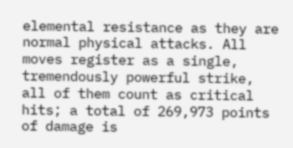elemental resistance as they are normal physical attacks. All moves register as a single, tremendously powerful strike, all of them count as critical hits; a total of 269,973 points of damage is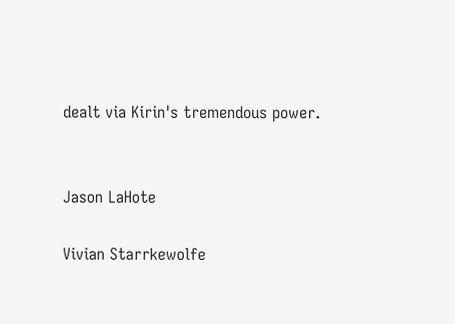dealt via Kirin's tremendous power.


Jason LaHote

Vivian Starrkewolfe